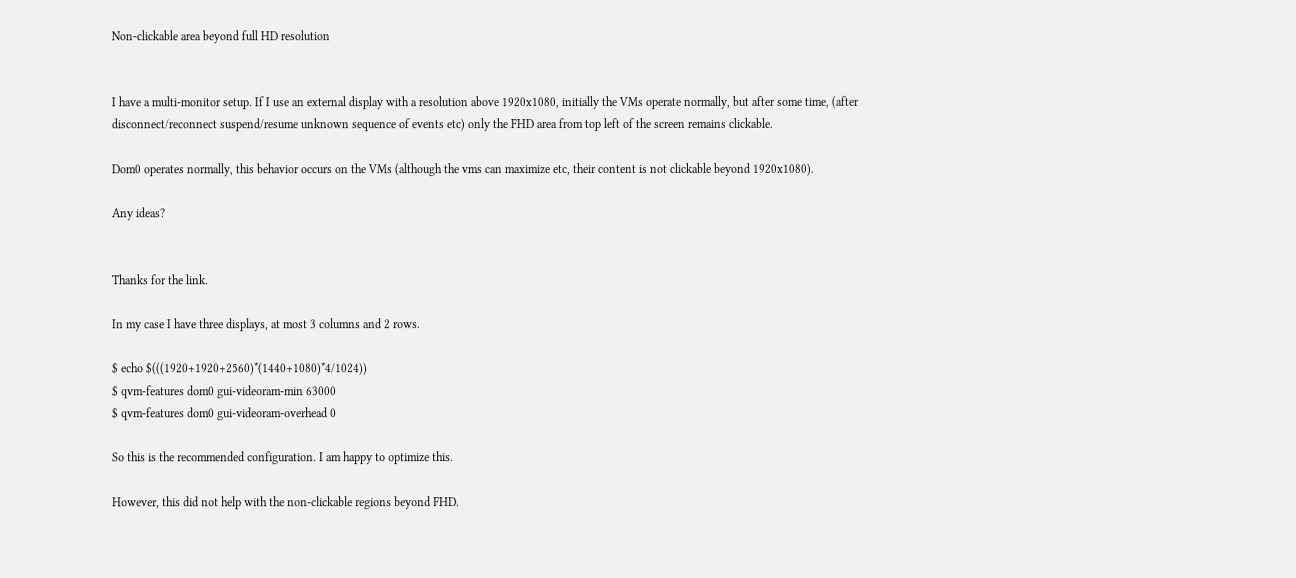Non-clickable area beyond full HD resolution


I have a multi-monitor setup. If I use an external display with a resolution above 1920x1080, initially the VMs operate normally, but after some time, (after disconnect/reconnect suspend/resume unknown sequence of events etc) only the FHD area from top left of the screen remains clickable.

Dom0 operates normally, this behavior occurs on the VMs (although the vms can maximize etc, their content is not clickable beyond 1920x1080).

Any ideas?


Thanks for the link.

In my case I have three displays, at most 3 columns and 2 rows.

$ echo $(((1920+1920+2560)*(1440+1080)*4/1024))
$ qvm-features dom0 gui-videoram-min 63000
$ qvm-features dom0 gui-videoram-overhead 0

So this is the recommended configuration. I am happy to optimize this.

However, this did not help with the non-clickable regions beyond FHD.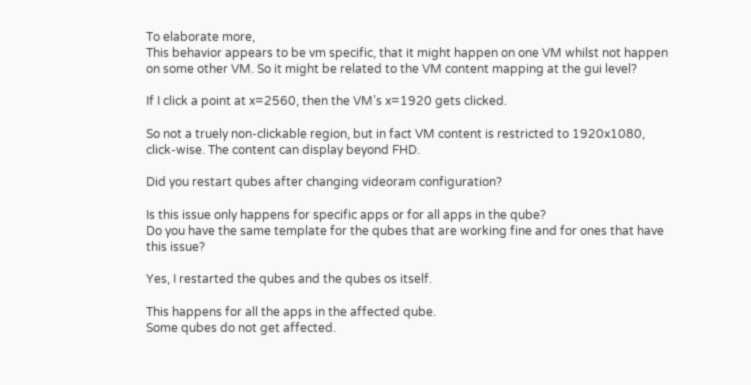To elaborate more,
This behavior appears to be vm specific, that it might happen on one VM whilst not happen on some other VM. So it might be related to the VM content mapping at the gui level?

If I click a point at x=2560, then the VM’s x=1920 gets clicked.

So not a truely non-clickable region, but in fact VM content is restricted to 1920x1080, click-wise. The content can display beyond FHD.

Did you restart qubes after changing videoram configuration?

Is this issue only happens for specific apps or for all apps in the qube?
Do you have the same template for the qubes that are working fine and for ones that have this issue?

Yes, I restarted the qubes and the qubes os itself.

This happens for all the apps in the affected qube.
Some qubes do not get affected.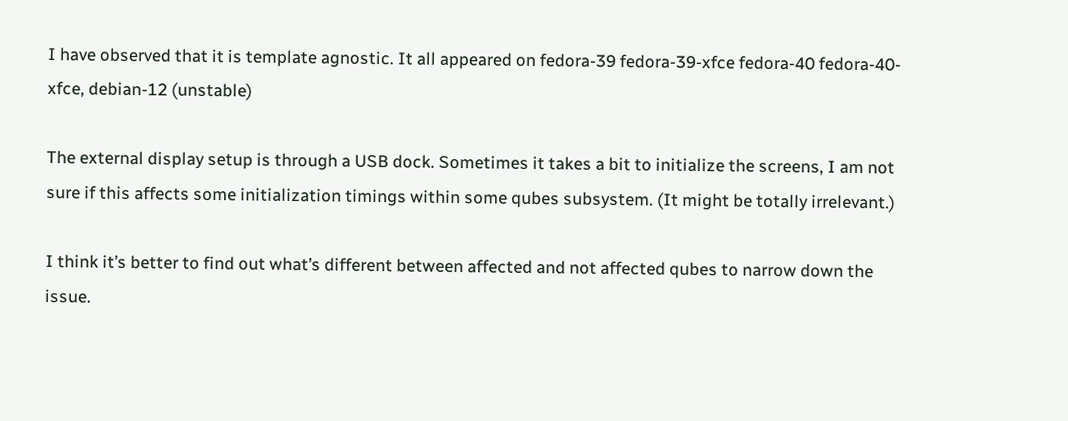I have observed that it is template agnostic. It all appeared on fedora-39 fedora-39-xfce fedora-40 fedora-40-xfce, debian-12 (unstable)

The external display setup is through a USB dock. Sometimes it takes a bit to initialize the screens, I am not sure if this affects some initialization timings within some qubes subsystem. (It might be totally irrelevant.)

I think it’s better to find out what’s different between affected and not affected qubes to narrow down the issue.